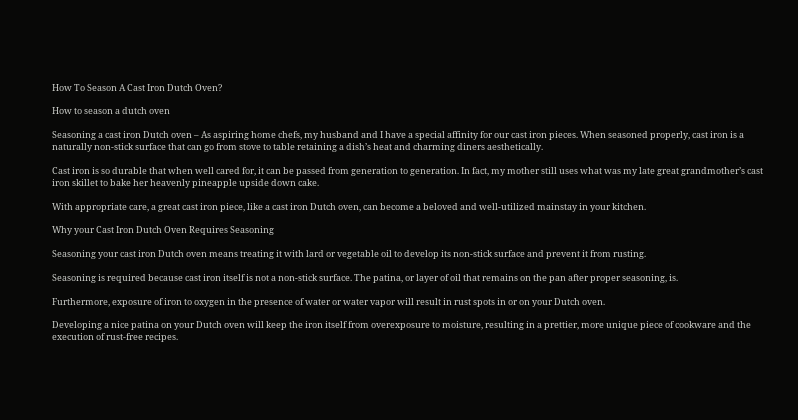How To Season A Cast Iron Dutch Oven?

How to season a dutch oven

Seasoning a cast iron Dutch oven – As aspiring home chefs, my husband and I have a special affinity for our cast iron pieces. When seasoned properly, cast iron is a naturally non-stick surface that can go from stove to table retaining a dish’s heat and charming diners aesthetically.

Cast iron is so durable that when well cared for, it can be passed from generation to generation. In fact, my mother still uses what was my late great grandmother’s cast iron skillet to bake her heavenly pineapple upside down cake.

With appropriate care, a great cast iron piece, like a cast iron Dutch oven, can become a beloved and well-utilized mainstay in your kitchen.

Why your Cast Iron Dutch Oven Requires Seasoning

Seasoning your cast iron Dutch oven means treating it with lard or vegetable oil to develop its non-stick surface and prevent it from rusting.

Seasoning is required because cast iron itself is not a non-stick surface. The patina, or layer of oil that remains on the pan after proper seasoning, is.

Furthermore, exposure of iron to oxygen in the presence of water or water vapor will result in rust spots in or on your Dutch oven.

Developing a nice patina on your Dutch oven will keep the iron itself from overexposure to moisture, resulting in a prettier, more unique piece of cookware and the execution of rust-free recipes.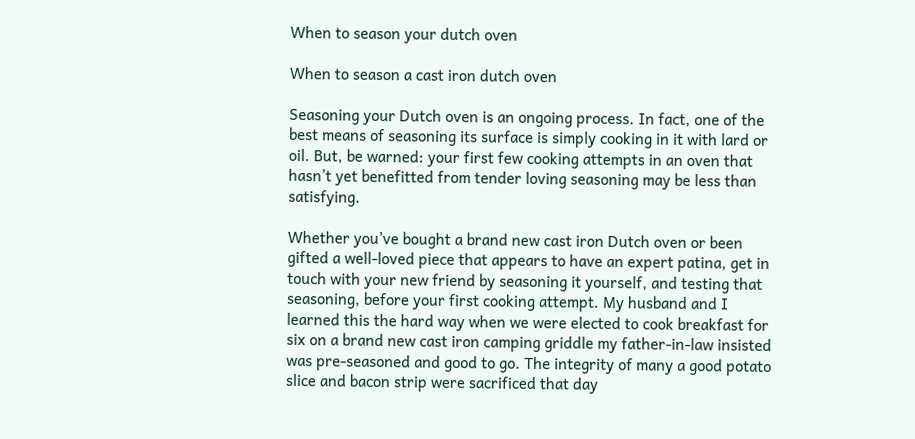When to season your dutch oven

When to season a cast iron dutch oven

Seasoning your Dutch oven is an ongoing process. In fact, one of the best means of seasoning its surface is simply cooking in it with lard or oil. But, be warned: your first few cooking attempts in an oven that hasn’t yet benefitted from tender loving seasoning may be less than satisfying.

Whether you’ve bought a brand new cast iron Dutch oven or been gifted a well-loved piece that appears to have an expert patina, get in touch with your new friend by seasoning it yourself, and testing that seasoning, before your first cooking attempt. My husband and I learned this the hard way when we were elected to cook breakfast for six on a brand new cast iron camping griddle my father-in-law insisted was pre-seasoned and good to go. The integrity of many a good potato slice and bacon strip were sacrificed that day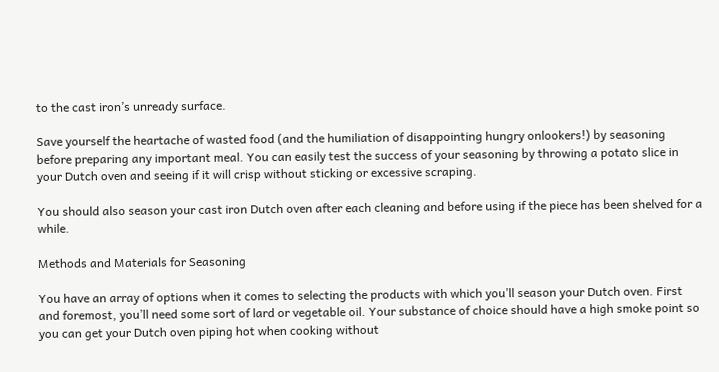to the cast iron’s unready surface.

Save yourself the heartache of wasted food (and the humiliation of disappointing hungry onlookers!) by seasoning before preparing any important meal. You can easily test the success of your seasoning by throwing a potato slice in your Dutch oven and seeing if it will crisp without sticking or excessive scraping.

You should also season your cast iron Dutch oven after each cleaning and before using if the piece has been shelved for a while.

Methods and Materials for Seasoning

You have an array of options when it comes to selecting the products with which you’ll season your Dutch oven. First and foremost, you’ll need some sort of lard or vegetable oil. Your substance of choice should have a high smoke point so you can get your Dutch oven piping hot when cooking without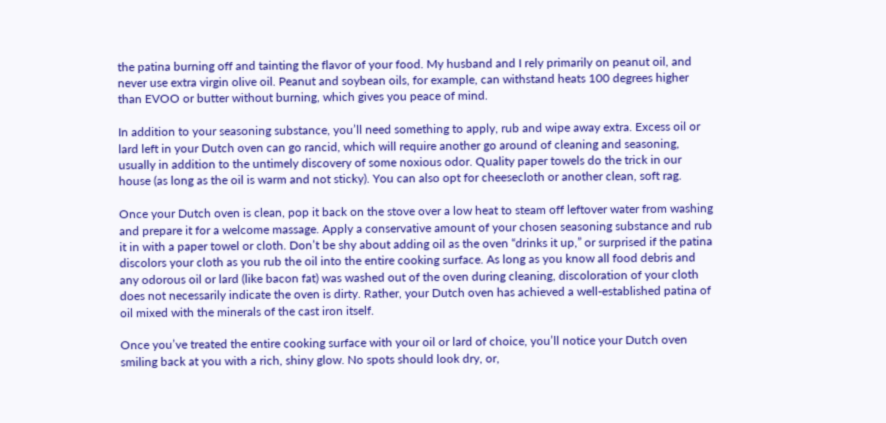the patina burning off and tainting the flavor of your food. My husband and I rely primarily on peanut oil, and never use extra virgin olive oil. Peanut and soybean oils, for example, can withstand heats 100 degrees higher than EVOO or butter without burning, which gives you peace of mind.

In addition to your seasoning substance, you’ll need something to apply, rub and wipe away extra. Excess oil or lard left in your Dutch oven can go rancid, which will require another go around of cleaning and seasoning, usually in addition to the untimely discovery of some noxious odor. Quality paper towels do the trick in our house (as long as the oil is warm and not sticky). You can also opt for cheesecloth or another clean, soft rag.

Once your Dutch oven is clean, pop it back on the stove over a low heat to steam off leftover water from washing and prepare it for a welcome massage. Apply a conservative amount of your chosen seasoning substance and rub it in with a paper towel or cloth. Don’t be shy about adding oil as the oven “drinks it up,” or surprised if the patina discolors your cloth as you rub the oil into the entire cooking surface. As long as you know all food debris and any odorous oil or lard (like bacon fat) was washed out of the oven during cleaning, discoloration of your cloth does not necessarily indicate the oven is dirty. Rather, your Dutch oven has achieved a well-established patina of oil mixed with the minerals of the cast iron itself.

Once you’ve treated the entire cooking surface with your oil or lard of choice, you’ll notice your Dutch oven smiling back at you with a rich, shiny glow. No spots should look dry, or,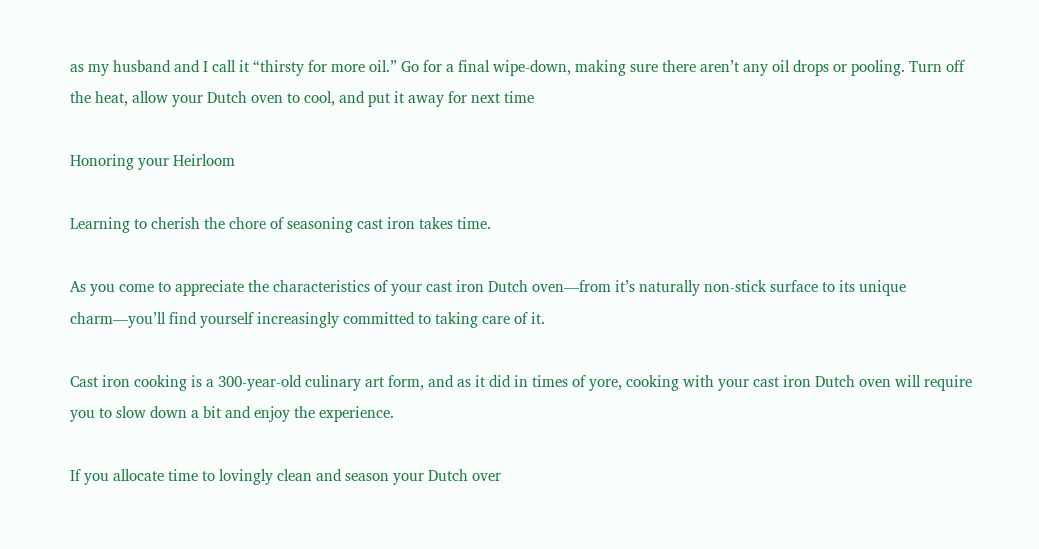as my husband and I call it “thirsty for more oil.” Go for a final wipe-down, making sure there aren’t any oil drops or pooling. Turn off the heat, allow your Dutch oven to cool, and put it away for next time

Honoring your Heirloom

Learning to cherish the chore of seasoning cast iron takes time.

As you come to appreciate the characteristics of your cast iron Dutch oven—from it’s naturally non-stick surface to its unique charm—you’ll find yourself increasingly committed to taking care of it.

Cast iron cooking is a 300-year-old culinary art form, and as it did in times of yore, cooking with your cast iron Dutch oven will require you to slow down a bit and enjoy the experience.

If you allocate time to lovingly clean and season your Dutch over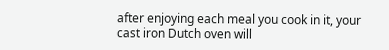after enjoying each meal you cook in it, your cast iron Dutch oven will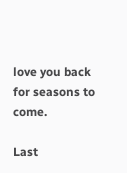love you back for seasons to come.

Last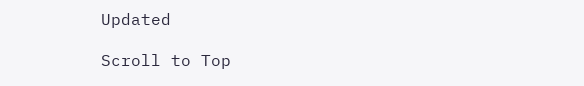Updated

Scroll to Top